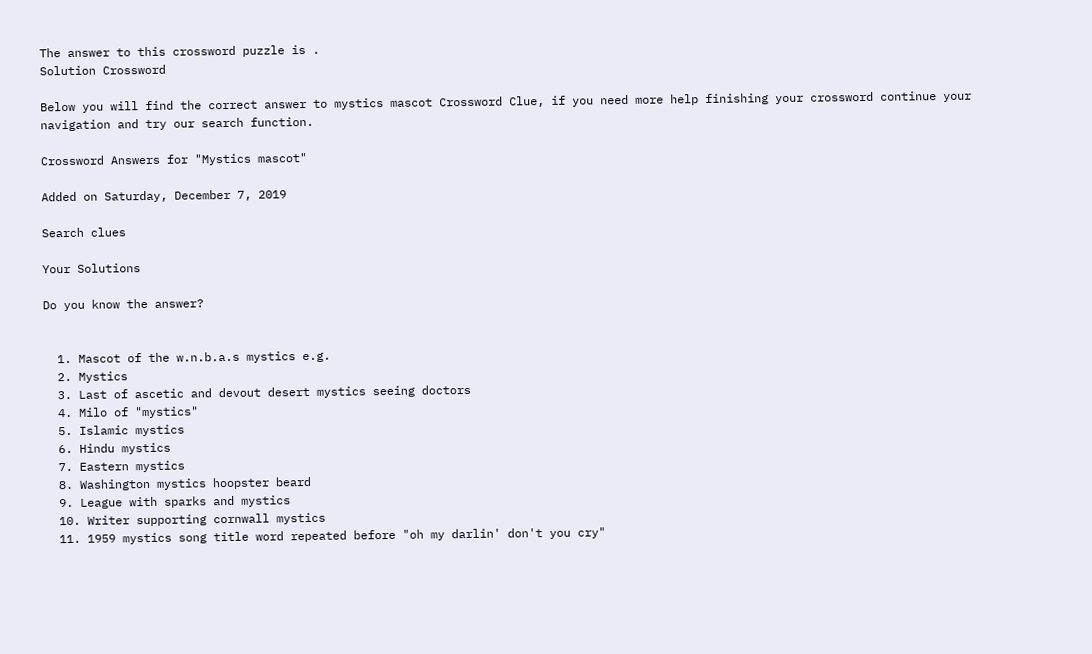The answer to this crossword puzzle is .
Solution Crossword

Below you will find the correct answer to mystics mascot Crossword Clue, if you need more help finishing your crossword continue your navigation and try our search function.

Crossword Answers for "Mystics mascot"

Added on Saturday, December 7, 2019

Search clues

Your Solutions

Do you know the answer?


  1. Mascot of the w.n.b.a.s mystics e.g.
  2. Mystics
  3. Last of ascetic and devout desert mystics seeing doctors
  4. Milo of "mystics"
  5. Islamic mystics
  6. Hindu mystics
  7. Eastern mystics
  8. Washington mystics hoopster beard
  9. League with sparks and mystics
  10. Writer supporting cornwall mystics
  11. 1959 mystics song title word repeated before "oh my darlin' don't you cry"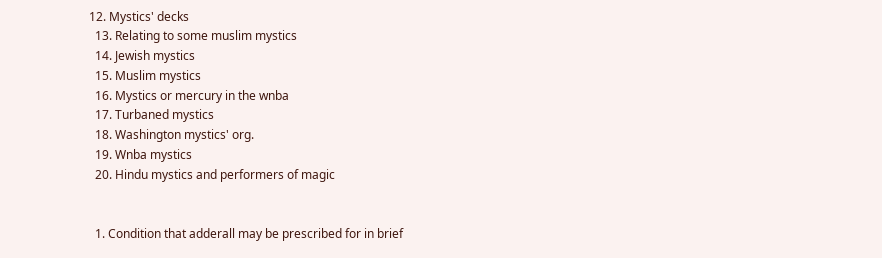12. Mystics' decks
  13. Relating to some muslim mystics
  14. Jewish mystics
  15. Muslim mystics
  16. Mystics or mercury in the wnba
  17. Turbaned mystics
  18. Washington mystics' org.
  19. Wnba mystics
  20. Hindu mystics and performers of magic


  1. Condition that adderall may be prescribed for in brief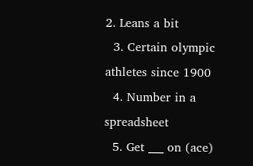2. Leans a bit
  3. Certain olympic athletes since 1900
  4. Number in a spreadsheet
  5. Get ___ on (ace)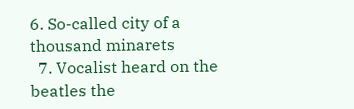6. So-called city of a thousand minarets
  7. Vocalist heard on the beatles the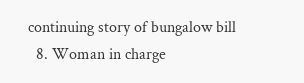continuing story of bungalow bill
  8. Woman in charge